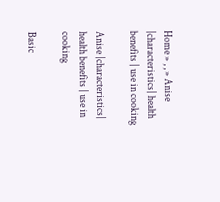Home » , , » Anise |characteristics| health benefits | use in cooking

Anise |characteristics| health benefits | use in cooking

Basic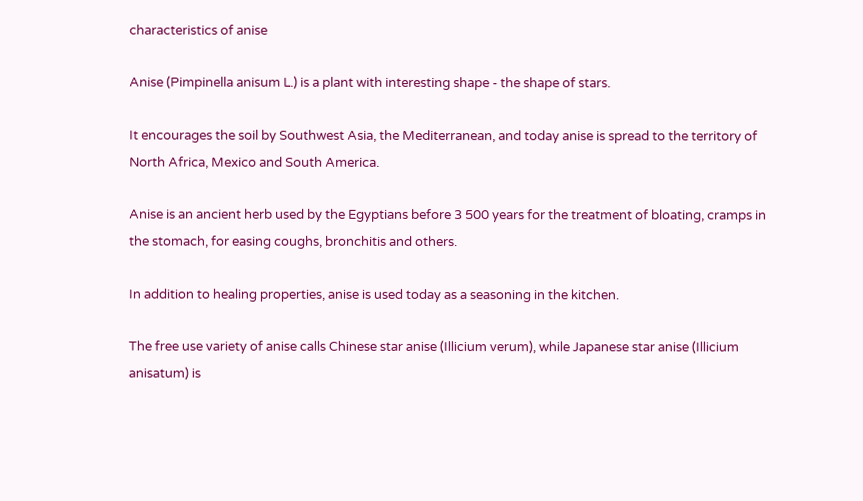characteristics of anise

Anise (Pimpinella anisum L.) is a plant with interesting shape - the shape of stars.

It encourages the soil by Southwest Asia, the Mediterranean, and today anise is spread to the territory of North Africa, Mexico and South America.

Anise is an ancient herb used by the Egyptians before 3 500 years for the treatment of bloating, cramps in the stomach, for easing coughs, bronchitis and others.

In addition to healing properties, anise is used today as a seasoning in the kitchen.

The free use variety of anise calls Chinese star anise (Illicium verum), while Japanese star anise (Illicium anisatum) is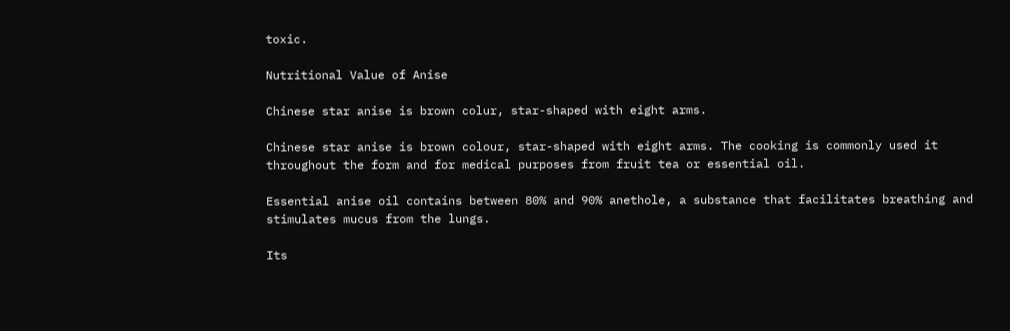toxic.

Nutritional Value of Anise

Chinese star anise is brown colur, star-shaped with eight arms.

Chinese star anise is brown colour, star-shaped with eight arms. The cooking is commonly used it throughout the form and for medical purposes from fruit tea or essential oil.

Essential anise oil contains between 80% and 90% anethole, a substance that facilitates breathing and stimulates mucus from the lungs.

Its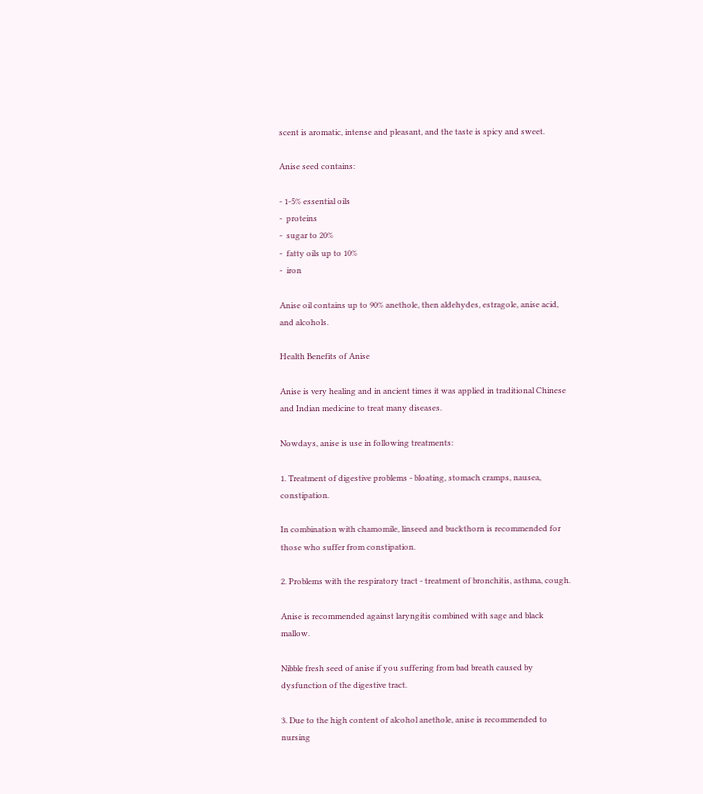scent is aromatic, intense and pleasant, and the taste is spicy and sweet.

Anise seed contains:

- 1-5% essential oils
-  proteins
-  sugar to 20%
-  fatty oils up to 10%
-  iron

Anise oil contains up to 90% anethole, then aldehydes, estragole, anise acid, and alcohols.

Health Benefits of Anise

Anise is very healing and in ancient times it was applied in traditional Chinese and Indian medicine to treat many diseases.

Nowdays, anise is use in following treatments:

1. Treatment of digestive problems - bloating, stomach cramps, nausea, constipation.

In combination with chamomile, linseed and buckthorn is recommended for those who suffer from constipation.

2. Problems with the respiratory tract - treatment of bronchitis, asthma, cough.

Anise is recommended against laryngitis combined with sage and black mallow.

Nibble fresh seed of anise if you suffering from bad breath caused by dysfunction of the digestive tract.

3. Due to the high content of alcohol anethole, anise is recommended to nursing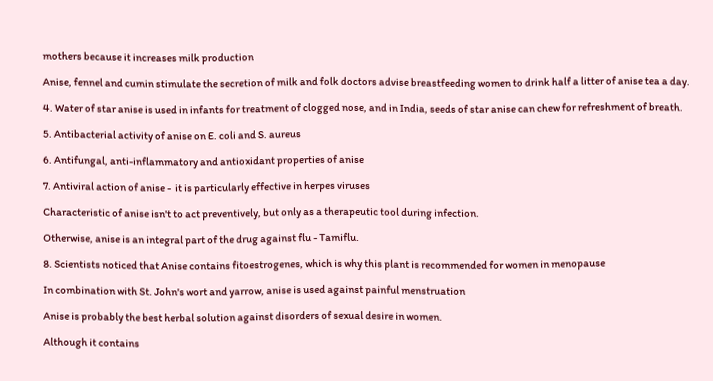mothers because it increases milk production

Anise, fennel and cumin stimulate the secretion of milk and folk doctors advise breastfeeding women to drink half a litter of anise tea a day.

4. Water of star anise is used in infants for treatment of clogged nose, and in India, seeds of star anise can chew for refreshment of breath.

5. Antibacterial activity of anise on E. coli and S. aureus

6. Antifungal, anti-inflammatory and antioxidant properties of anise

7. Antiviral action of anise -  it is particularly effective in herpes viruses

Characteristic of anise isn't to act preventively, but only as a therapeutic tool during infection.

Otherwise, anise is an integral part of the drug against flu - Tamiflu.

8. Scientists noticed that Anise contains fitoestrogenes, which is why this plant is recommended for women in menopause

In combination with St. John's wort and yarrow, anise is used against painful menstruation

Anise is probably the best herbal solution against disorders of sexual desire in women.

Although it contains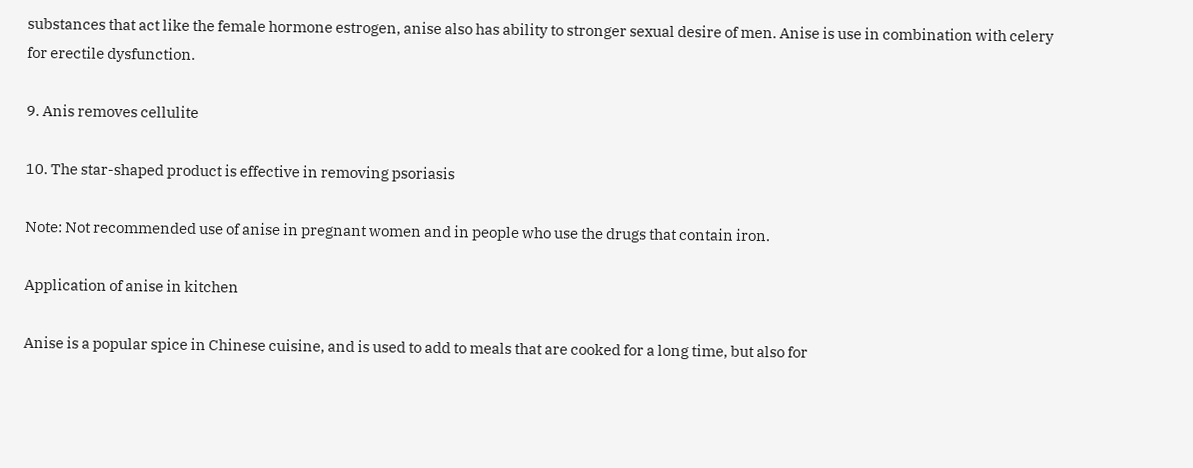substances that act like the female hormone estrogen, anise also has ability to stronger sexual desire of men. Anise is use in combination with celery for erectile dysfunction.

9. Anis removes cellulite

10. The star-shaped product is effective in removing psoriasis

Note: Not recommended use of anise in pregnant women and in people who use the drugs that contain iron.

Application of anise in kitchen

Anise is a popular spice in Chinese cuisine, and is used to add to meals that are cooked for a long time, but also for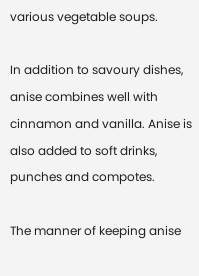various vegetable soups.

In addition to savoury dishes, anise combines well with cinnamon and vanilla. Anise is also added to soft drinks, punches and compotes.

The manner of keeping anise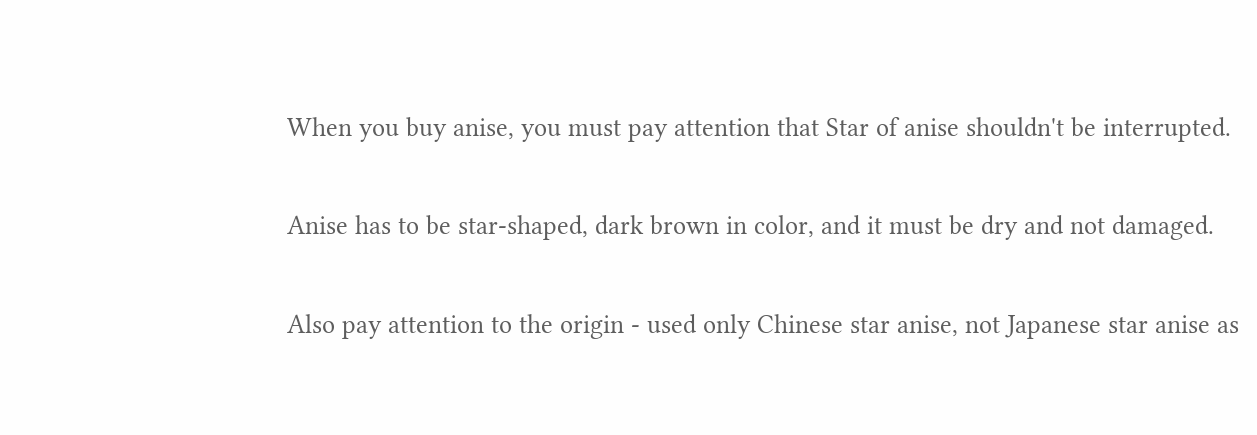When you buy anise, you must pay attention that Star of anise shouldn't be interrupted.

Anise has to be star-shaped, dark brown in color, and it must be dry and not damaged.

Also pay attention to the origin - used only Chinese star anise, not Japanese star anise as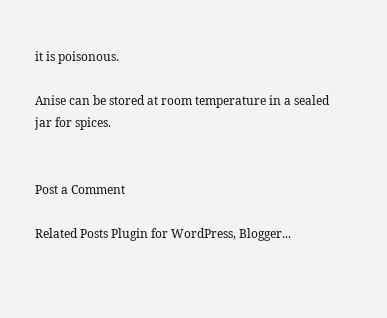it is poisonous.

Anise can be stored at room temperature in a sealed jar for spices.


Post a Comment

Related Posts Plugin for WordPress, Blogger...